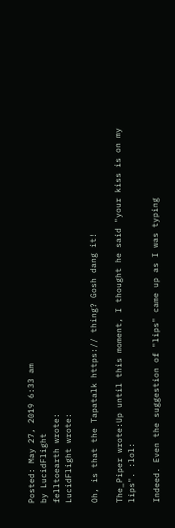Posted: May 27, 2019 6:33 am
by LucidFlight
felltoearth wrote:
LucidFlight wrote:

Oh, is that the Tapatalk https:// thing? Gosh dang it!

The_Piper wrote:Up until this moment, I thought he said "your kiss is on my lips". :lol:

Indeed. Even the suggestion of "lips" came up as I was typing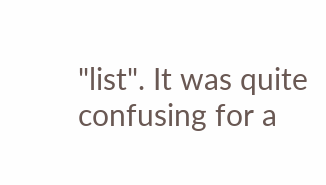"list". It was quite confusing for a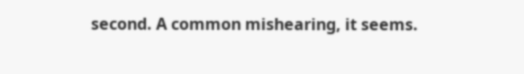second. A common mishearing, it seems.